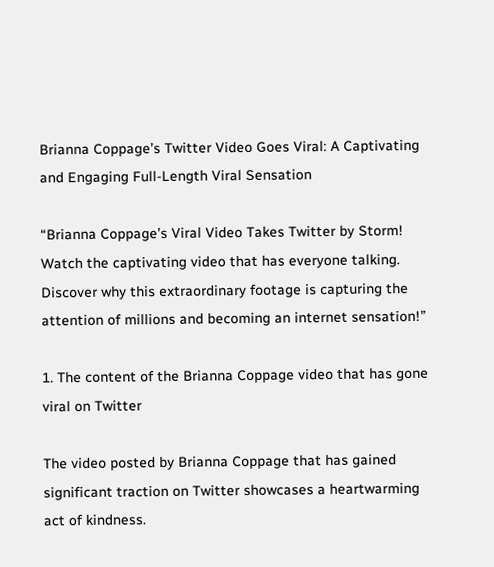Brianna Coppage’s Twitter Video Goes Viral: A Captivating and Engaging Full-Length Viral Sensation

“Brianna Coppage’s Viral Video Takes Twitter by Storm! Watch the captivating video that has everyone talking. Discover why this extraordinary footage is capturing the attention of millions and becoming an internet sensation!”

1. The content of the Brianna Coppage video that has gone viral on Twitter

The video posted by Brianna Coppage that has gained significant traction on Twitter showcases a heartwarming act of kindness.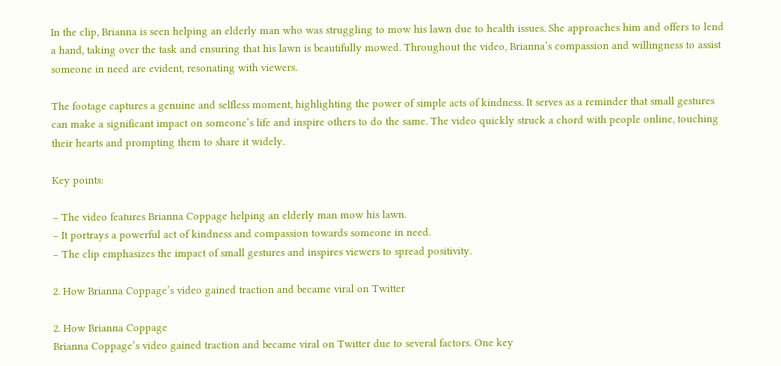In the clip, Brianna is seen helping an elderly man who was struggling to mow his lawn due to health issues. She approaches him and offers to lend a hand, taking over the task and ensuring that his lawn is beautifully mowed. Throughout the video, Brianna’s compassion and willingness to assist someone in need are evident, resonating with viewers.

The footage captures a genuine and selfless moment, highlighting the power of simple acts of kindness. It serves as a reminder that small gestures can make a significant impact on someone’s life and inspire others to do the same. The video quickly struck a chord with people online, touching their hearts and prompting them to share it widely.

Key points:

– The video features Brianna Coppage helping an elderly man mow his lawn.
– It portrays a powerful act of kindness and compassion towards someone in need.
– The clip emphasizes the impact of small gestures and inspires viewers to spread positivity.

2. How Brianna Coppage’s video gained traction and became viral on Twitter

2. How Brianna Coppage
Brianna Coppage’s video gained traction and became viral on Twitter due to several factors. One key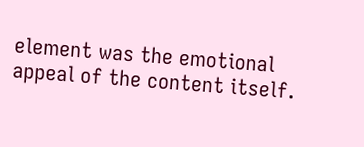element was the emotional appeal of the content itself.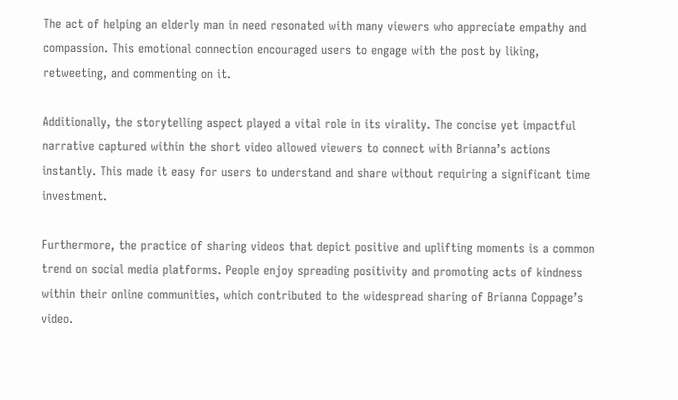The act of helping an elderly man in need resonated with many viewers who appreciate empathy and compassion. This emotional connection encouraged users to engage with the post by liking, retweeting, and commenting on it.

Additionally, the storytelling aspect played a vital role in its virality. The concise yet impactful narrative captured within the short video allowed viewers to connect with Brianna’s actions instantly. This made it easy for users to understand and share without requiring a significant time investment.

Furthermore, the practice of sharing videos that depict positive and uplifting moments is a common trend on social media platforms. People enjoy spreading positivity and promoting acts of kindness within their online communities, which contributed to the widespread sharing of Brianna Coppage’s video.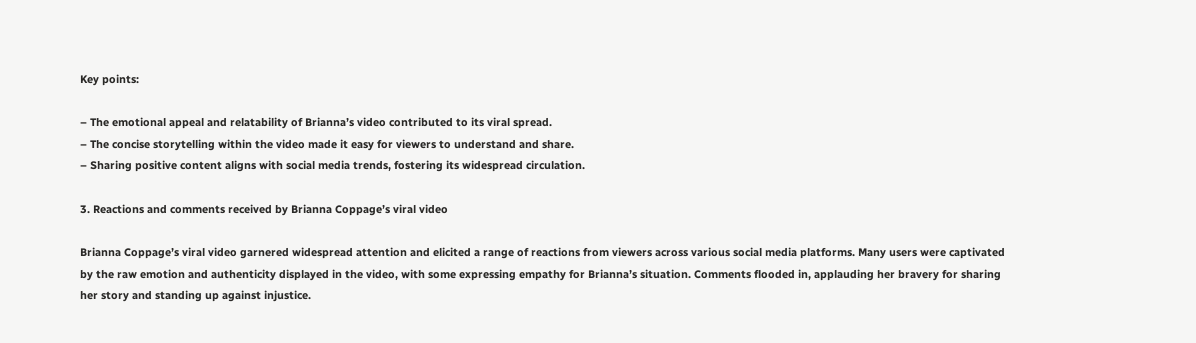Key points:

– The emotional appeal and relatability of Brianna’s video contributed to its viral spread.
– The concise storytelling within the video made it easy for viewers to understand and share.
– Sharing positive content aligns with social media trends, fostering its widespread circulation.

3. Reactions and comments received by Brianna Coppage’s viral video

Brianna Coppage’s viral video garnered widespread attention and elicited a range of reactions from viewers across various social media platforms. Many users were captivated by the raw emotion and authenticity displayed in the video, with some expressing empathy for Brianna’s situation. Comments flooded in, applauding her bravery for sharing her story and standing up against injustice.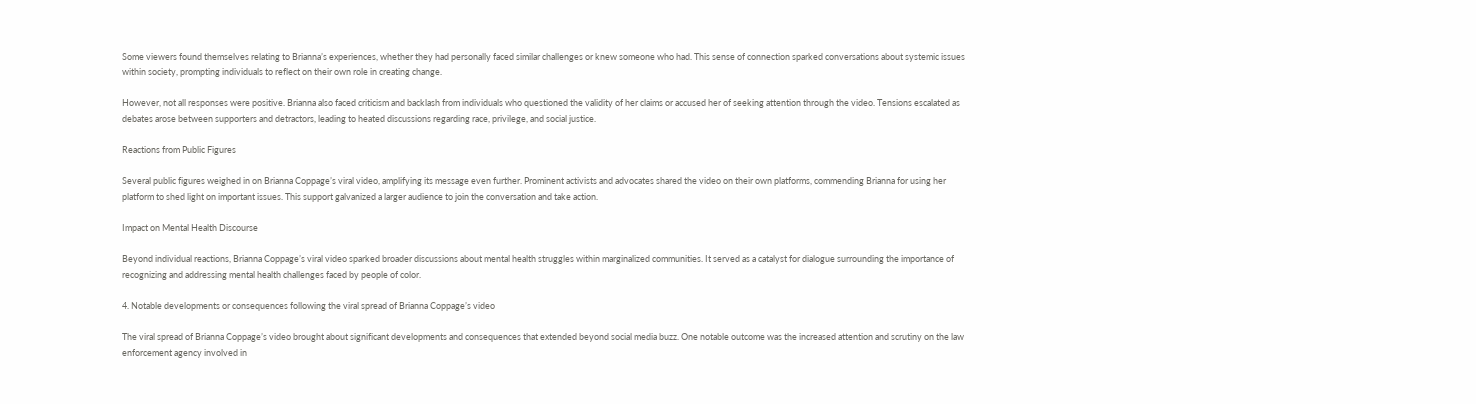Some viewers found themselves relating to Brianna’s experiences, whether they had personally faced similar challenges or knew someone who had. This sense of connection sparked conversations about systemic issues within society, prompting individuals to reflect on their own role in creating change.

However, not all responses were positive. Brianna also faced criticism and backlash from individuals who questioned the validity of her claims or accused her of seeking attention through the video. Tensions escalated as debates arose between supporters and detractors, leading to heated discussions regarding race, privilege, and social justice.

Reactions from Public Figures

Several public figures weighed in on Brianna Coppage’s viral video, amplifying its message even further. Prominent activists and advocates shared the video on their own platforms, commending Brianna for using her platform to shed light on important issues. This support galvanized a larger audience to join the conversation and take action.

Impact on Mental Health Discourse

Beyond individual reactions, Brianna Coppage’s viral video sparked broader discussions about mental health struggles within marginalized communities. It served as a catalyst for dialogue surrounding the importance of recognizing and addressing mental health challenges faced by people of color.

4. Notable developments or consequences following the viral spread of Brianna Coppage’s video

The viral spread of Brianna Coppage’s video brought about significant developments and consequences that extended beyond social media buzz. One notable outcome was the increased attention and scrutiny on the law enforcement agency involved in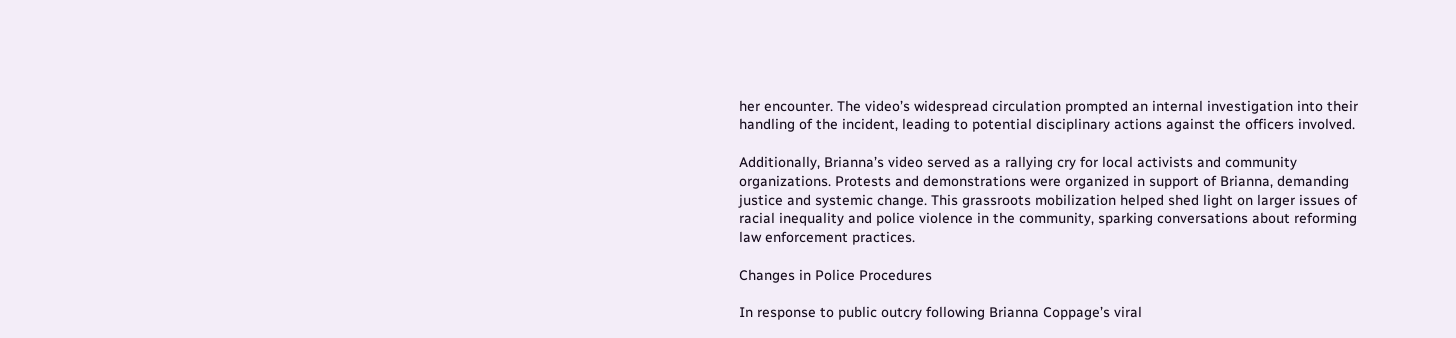her encounter. The video’s widespread circulation prompted an internal investigation into their handling of the incident, leading to potential disciplinary actions against the officers involved.

Additionally, Brianna’s video served as a rallying cry for local activists and community organizations. Protests and demonstrations were organized in support of Brianna, demanding justice and systemic change. This grassroots mobilization helped shed light on larger issues of racial inequality and police violence in the community, sparking conversations about reforming law enforcement practices.

Changes in Police Procedures

In response to public outcry following Brianna Coppage’s viral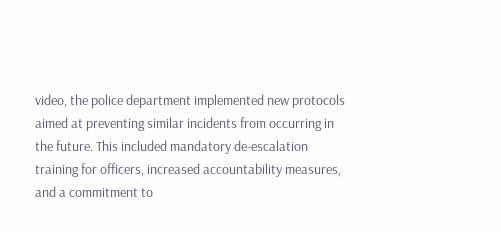video, the police department implemented new protocols aimed at preventing similar incidents from occurring in the future. This included mandatory de-escalation training for officers, increased accountability measures, and a commitment to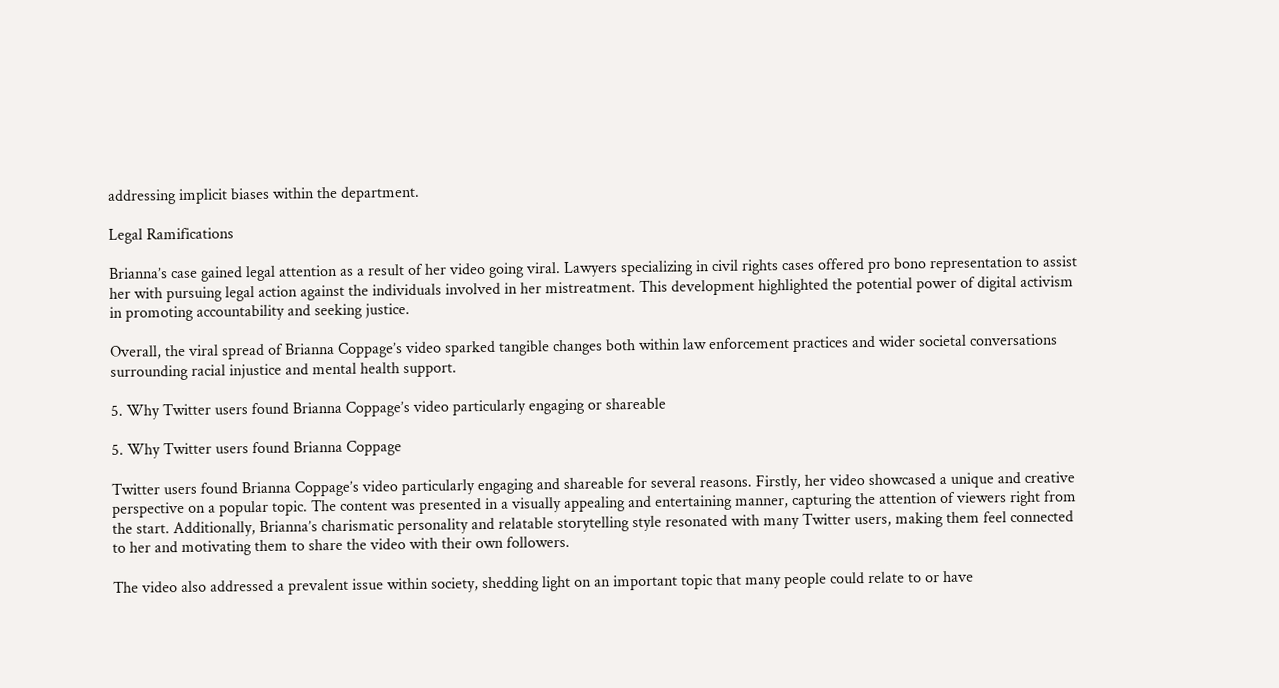addressing implicit biases within the department.

Legal Ramifications

Brianna’s case gained legal attention as a result of her video going viral. Lawyers specializing in civil rights cases offered pro bono representation to assist her with pursuing legal action against the individuals involved in her mistreatment. This development highlighted the potential power of digital activism in promoting accountability and seeking justice.

Overall, the viral spread of Brianna Coppage’s video sparked tangible changes both within law enforcement practices and wider societal conversations surrounding racial injustice and mental health support.

5. Why Twitter users found Brianna Coppage’s video particularly engaging or shareable

5. Why Twitter users found Brianna Coppage

Twitter users found Brianna Coppage’s video particularly engaging and shareable for several reasons. Firstly, her video showcased a unique and creative perspective on a popular topic. The content was presented in a visually appealing and entertaining manner, capturing the attention of viewers right from the start. Additionally, Brianna’s charismatic personality and relatable storytelling style resonated with many Twitter users, making them feel connected to her and motivating them to share the video with their own followers.

The video also addressed a prevalent issue within society, shedding light on an important topic that many people could relate to or have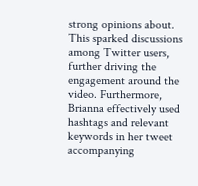strong opinions about. This sparked discussions among Twitter users, further driving the engagement around the video. Furthermore, Brianna effectively used hashtags and relevant keywords in her tweet accompanying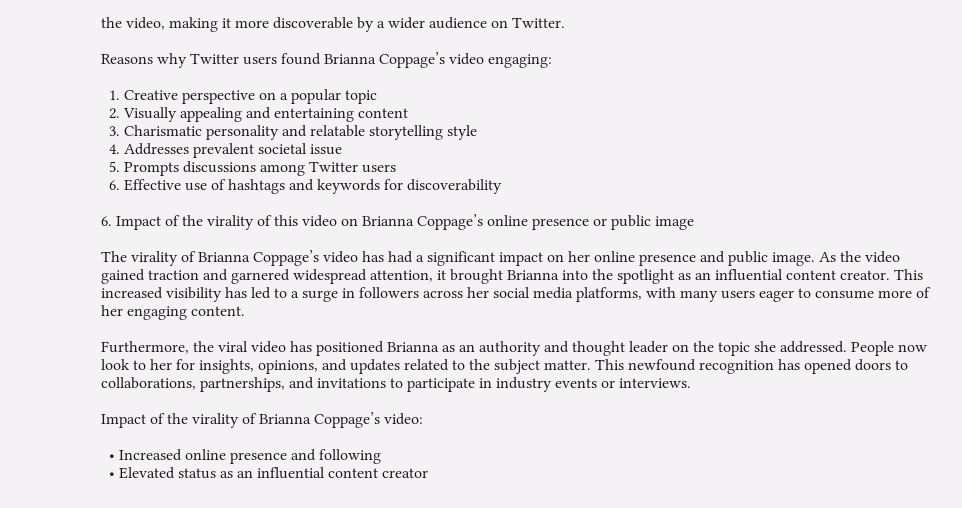the video, making it more discoverable by a wider audience on Twitter.

Reasons why Twitter users found Brianna Coppage’s video engaging:

  1. Creative perspective on a popular topic
  2. Visually appealing and entertaining content
  3. Charismatic personality and relatable storytelling style
  4. Addresses prevalent societal issue
  5. Prompts discussions among Twitter users
  6. Effective use of hashtags and keywords for discoverability

6. Impact of the virality of this video on Brianna Coppage’s online presence or public image

The virality of Brianna Coppage’s video has had a significant impact on her online presence and public image. As the video gained traction and garnered widespread attention, it brought Brianna into the spotlight as an influential content creator. This increased visibility has led to a surge in followers across her social media platforms, with many users eager to consume more of her engaging content.

Furthermore, the viral video has positioned Brianna as an authority and thought leader on the topic she addressed. People now look to her for insights, opinions, and updates related to the subject matter. This newfound recognition has opened doors to collaborations, partnerships, and invitations to participate in industry events or interviews.

Impact of the virality of Brianna Coppage’s video:

  • Increased online presence and following
  • Elevated status as an influential content creator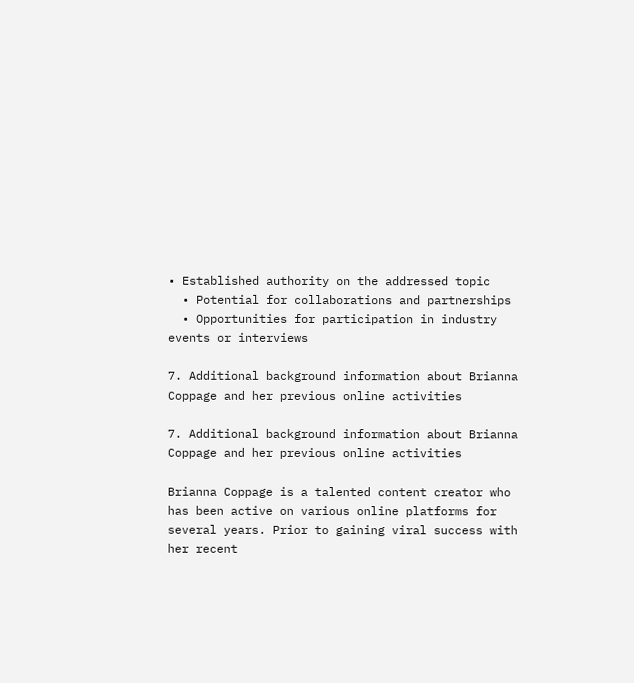• Established authority on the addressed topic
  • Potential for collaborations and partnerships
  • Opportunities for participation in industry events or interviews

7. Additional background information about Brianna Coppage and her previous online activities

7. Additional background information about Brianna Coppage and her previous online activities

Brianna Coppage is a talented content creator who has been active on various online platforms for several years. Prior to gaining viral success with her recent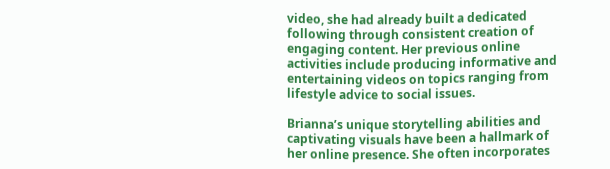video, she had already built a dedicated following through consistent creation of engaging content. Her previous online activities include producing informative and entertaining videos on topics ranging from lifestyle advice to social issues.

Brianna’s unique storytelling abilities and captivating visuals have been a hallmark of her online presence. She often incorporates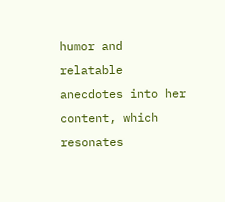humor and relatable anecdotes into her content, which resonates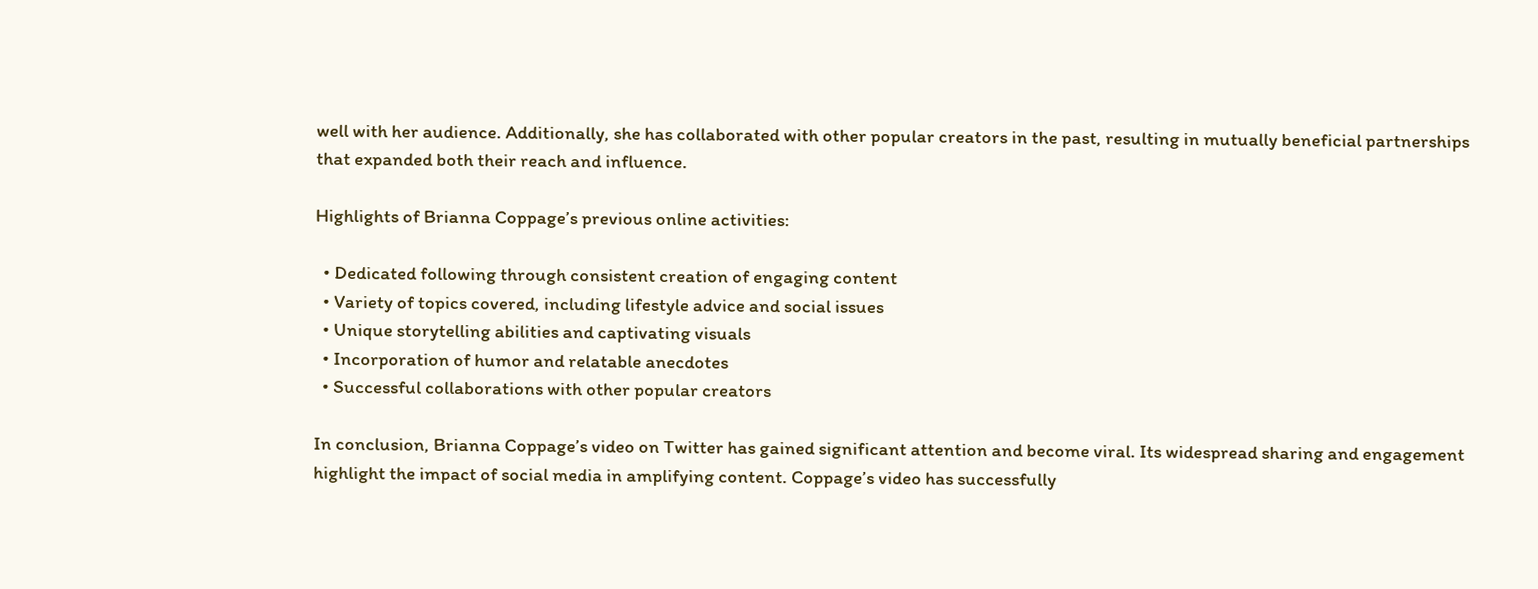well with her audience. Additionally, she has collaborated with other popular creators in the past, resulting in mutually beneficial partnerships that expanded both their reach and influence.

Highlights of Brianna Coppage’s previous online activities:

  • Dedicated following through consistent creation of engaging content
  • Variety of topics covered, including lifestyle advice and social issues
  • Unique storytelling abilities and captivating visuals
  • Incorporation of humor and relatable anecdotes
  • Successful collaborations with other popular creators

In conclusion, Brianna Coppage’s video on Twitter has gained significant attention and become viral. Its widespread sharing and engagement highlight the impact of social media in amplifying content. Coppage’s video has successfully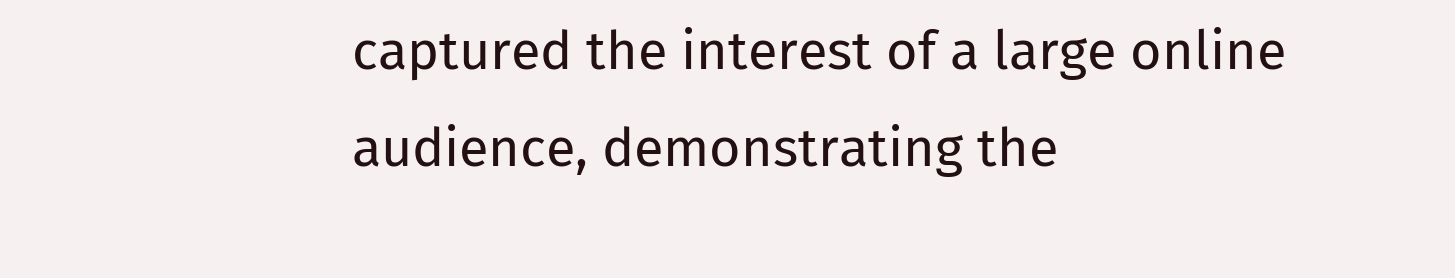captured the interest of a large online audience, demonstrating the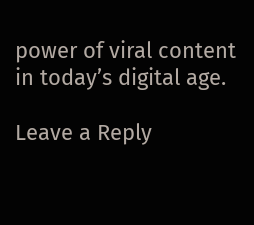power of viral content in today’s digital age.

Leave a Reply